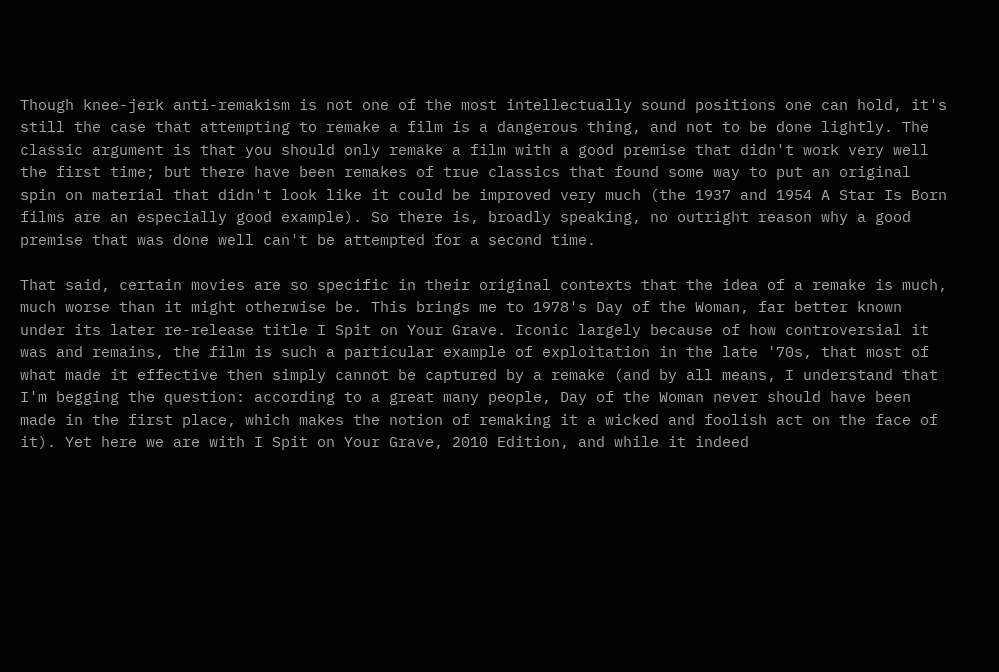Though knee-jerk anti-remakism is not one of the most intellectually sound positions one can hold, it's still the case that attempting to remake a film is a dangerous thing, and not to be done lightly. The classic argument is that you should only remake a film with a good premise that didn't work very well the first time; but there have been remakes of true classics that found some way to put an original spin on material that didn't look like it could be improved very much (the 1937 and 1954 A Star Is Born films are an especially good example). So there is, broadly speaking, no outright reason why a good premise that was done well can't be attempted for a second time.

That said, certain movies are so specific in their original contexts that the idea of a remake is much, much worse than it might otherwise be. This brings me to 1978's Day of the Woman, far better known under its later re-release title I Spit on Your Grave. Iconic largely because of how controversial it was and remains, the film is such a particular example of exploitation in the late '70s, that most of what made it effective then simply cannot be captured by a remake (and by all means, I understand that I'm begging the question: according to a great many people, Day of the Woman never should have been made in the first place, which makes the notion of remaking it a wicked and foolish act on the face of it). Yet here we are with I Spit on Your Grave, 2010 Edition, and while it indeed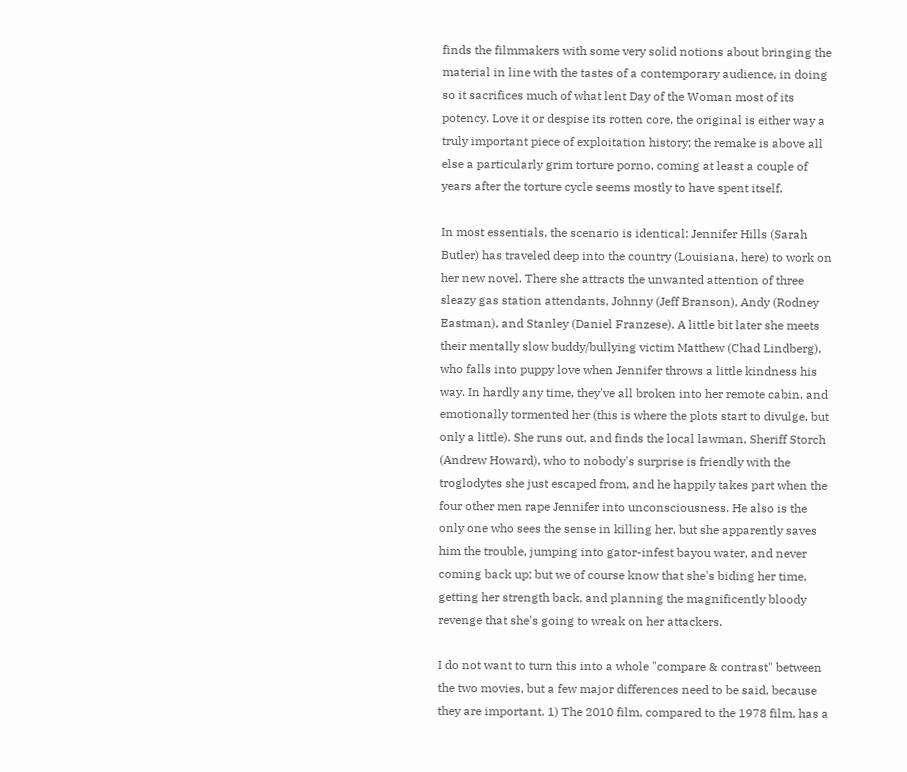finds the filmmakers with some very solid notions about bringing the material in line with the tastes of a contemporary audience, in doing so it sacrifices much of what lent Day of the Woman most of its potency. Love it or despise its rotten core, the original is either way a truly important piece of exploitation history; the remake is above all else a particularly grim torture porno, coming at least a couple of years after the torture cycle seems mostly to have spent itself.

In most essentials, the scenario is identical: Jennifer Hills (Sarah Butler) has traveled deep into the country (Louisiana, here) to work on her new novel. There she attracts the unwanted attention of three sleazy gas station attendants, Johnny (Jeff Branson), Andy (Rodney Eastman), and Stanley (Daniel Franzese). A little bit later she meets their mentally slow buddy/bullying victim Matthew (Chad Lindberg), who falls into puppy love when Jennifer throws a little kindness his way. In hardly any time, they've all broken into her remote cabin, and emotionally tormented her (this is where the plots start to divulge, but only a little). She runs out, and finds the local lawman, Sheriff Storch (Andrew Howard), who to nobody's surprise is friendly with the troglodytes she just escaped from, and he happily takes part when the four other men rape Jennifer into unconsciousness. He also is the only one who sees the sense in killing her, but she apparently saves him the trouble, jumping into gator-infest bayou water, and never coming back up; but we of course know that she's biding her time, getting her strength back, and planning the magnificently bloody revenge that she's going to wreak on her attackers.

I do not want to turn this into a whole "compare & contrast" between the two movies, but a few major differences need to be said, because they are important. 1) The 2010 film, compared to the 1978 film, has a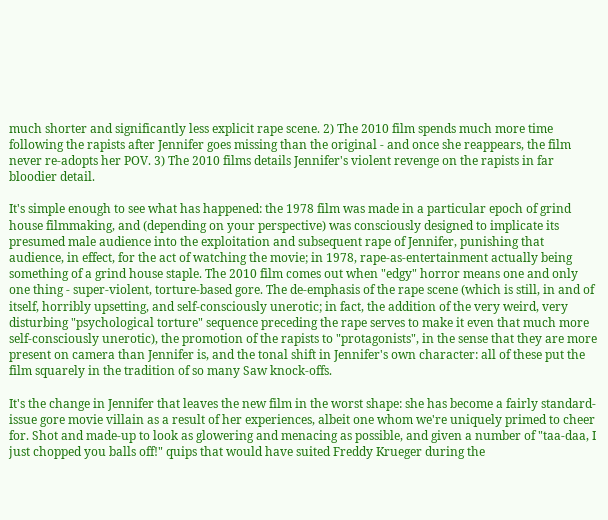much shorter and significantly less explicit rape scene. 2) The 2010 film spends much more time following the rapists after Jennifer goes missing than the original - and once she reappears, the film never re-adopts her POV. 3) The 2010 films details Jennifer's violent revenge on the rapists in far bloodier detail.

It's simple enough to see what has happened: the 1978 film was made in a particular epoch of grind house filmmaking, and (depending on your perspective) was consciously designed to implicate its presumed male audience into the exploitation and subsequent rape of Jennifer, punishing that audience, in effect, for the act of watching the movie; in 1978, rape-as-entertainment actually being something of a grind house staple. The 2010 film comes out when "edgy" horror means one and only one thing - super-violent, torture-based gore. The de-emphasis of the rape scene (which is still, in and of itself, horribly upsetting, and self-consciously unerotic; in fact, the addition of the very weird, very disturbing "psychological torture" sequence preceding the rape serves to make it even that much more self-consciously unerotic), the promotion of the rapists to "protagonists", in the sense that they are more present on camera than Jennifer is, and the tonal shift in Jennifer's own character: all of these put the film squarely in the tradition of so many Saw knock-offs.

It's the change in Jennifer that leaves the new film in the worst shape: she has become a fairly standard-issue gore movie villain as a result of her experiences, albeit one whom we're uniquely primed to cheer for. Shot and made-up to look as glowering and menacing as possible, and given a number of "taa-daa, I just chopped you balls off!" quips that would have suited Freddy Krueger during the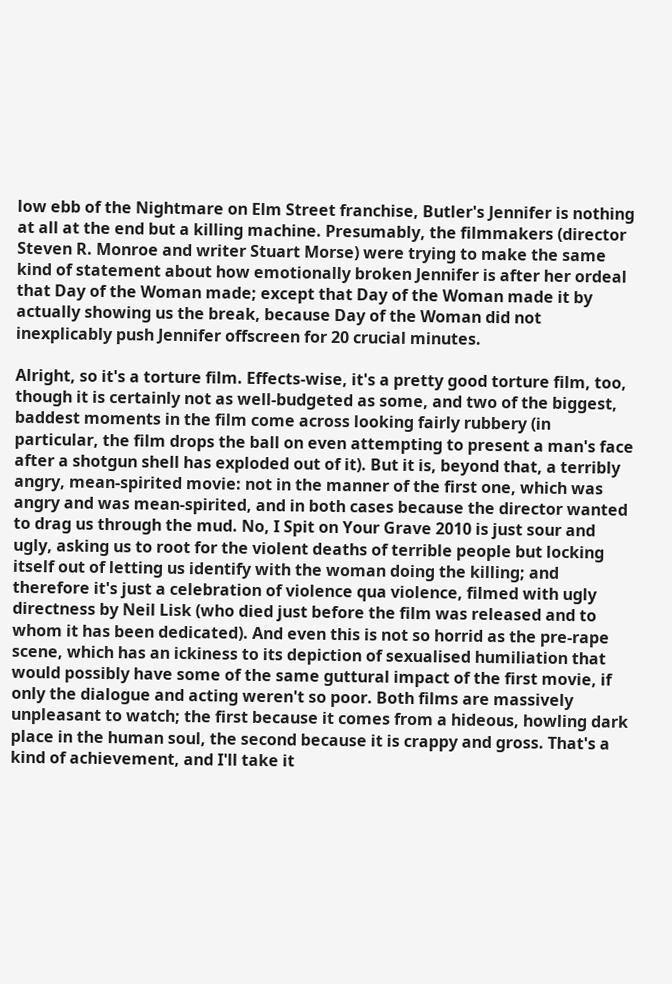low ebb of the Nightmare on Elm Street franchise, Butler's Jennifer is nothing at all at the end but a killing machine. Presumably, the filmmakers (director Steven R. Monroe and writer Stuart Morse) were trying to make the same kind of statement about how emotionally broken Jennifer is after her ordeal that Day of the Woman made; except that Day of the Woman made it by actually showing us the break, because Day of the Woman did not inexplicably push Jennifer offscreen for 20 crucial minutes.

Alright, so it's a torture film. Effects-wise, it's a pretty good torture film, too, though it is certainly not as well-budgeted as some, and two of the biggest, baddest moments in the film come across looking fairly rubbery (in particular, the film drops the ball on even attempting to present a man's face after a shotgun shell has exploded out of it). But it is, beyond that, a terribly angry, mean-spirited movie: not in the manner of the first one, which was angry and was mean-spirited, and in both cases because the director wanted to drag us through the mud. No, I Spit on Your Grave 2010 is just sour and ugly, asking us to root for the violent deaths of terrible people but locking itself out of letting us identify with the woman doing the killing; and therefore it's just a celebration of violence qua violence, filmed with ugly directness by Neil Lisk (who died just before the film was released and to whom it has been dedicated). And even this is not so horrid as the pre-rape scene, which has an ickiness to its depiction of sexualised humiliation that would possibly have some of the same guttural impact of the first movie, if only the dialogue and acting weren't so poor. Both films are massively unpleasant to watch; the first because it comes from a hideous, howling dark place in the human soul, the second because it is crappy and gross. That's a kind of achievement, and I'll take it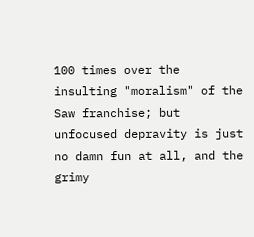100 times over the insulting "moralism" of the Saw franchise; but unfocused depravity is just no damn fun at all, and the grimy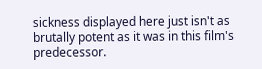sickness displayed here just isn't as brutally potent as it was in this film's predecessor.